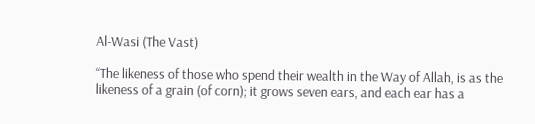Al-Wasi (The Vast)

“The likeness of those who spend their wealth in the Way of Allah, is as the likeness of a grain (of corn); it grows seven ears, and each ear has a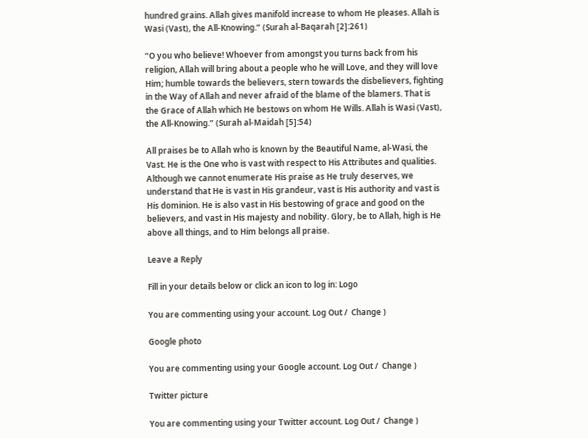hundred grains. Allah gives manifold increase to whom He pleases. Allah is Wasi (Vast), the All-Knowing.” (Surah al-Baqarah [2]:261)

“O you who believe! Whoever from amongst you turns back from his religion, Allah will bring about a people who he will Love, and they will love Him; humble towards the believers, stern towards the disbelievers, fighting in the Way of Allah and never afraid of the blame of the blamers. That is the Grace of Allah which He bestows on whom He Wills. Allah is Wasi (Vast), the All-Knowing.” (Surah al-Maidah [5]:54)

All praises be to Allah who is known by the Beautiful Name, al-Wasi, the Vast. He is the One who is vast with respect to His Attributes and qualities. Although we cannot enumerate His praise as He truly deserves, we understand that He is vast in His grandeur, vast is His authority and vast is His dominion. He is also vast in His bestowing of grace and good on the believers, and vast in His majesty and nobility. Glory, be to Allah, high is He above all things, and to Him belongs all praise.

Leave a Reply

Fill in your details below or click an icon to log in: Logo

You are commenting using your account. Log Out /  Change )

Google photo

You are commenting using your Google account. Log Out /  Change )

Twitter picture

You are commenting using your Twitter account. Log Out /  Change )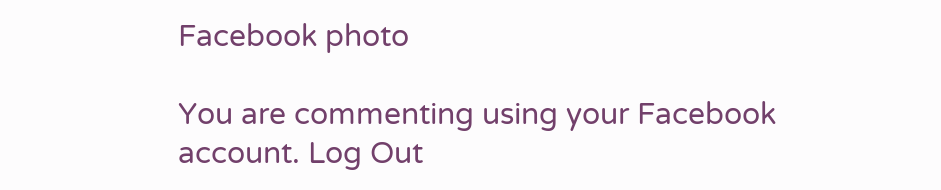Facebook photo

You are commenting using your Facebook account. Log Out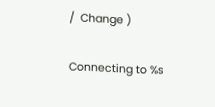/  Change )

Connecting to %s